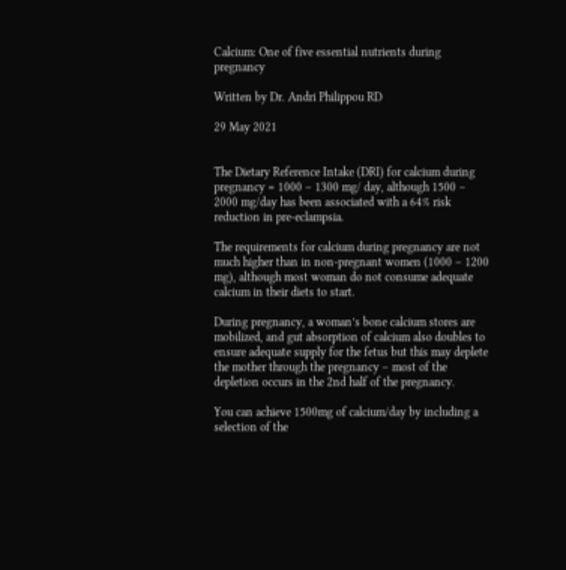Calcium: One of five essential nutrients during pregnancy

Written by Dr. Andri Philippou RD

29 May 2021


The Dietary Reference Intake (DRI) for calcium during pregnancy = 1000 – 1300 mg/ day, although 1500 – 2000 mg/day has been associated with a 64% risk reduction in pre-eclampsia.

The requirements for calcium during pregnancy are not much higher than in non-pregnant women (1000 – 1200 mg), although most woman do not consume adequate calcium in their diets to start.

During pregnancy, a woman’s bone calcium stores are mobilized, and gut absorption of calcium also doubles to ensure adequate supply for the fetus but this may deplete the mother through the pregnancy – most of the depletion occurs in the 2nd half of the pregnancy.

You can achieve 1500mg of calcium/day by including a selection of the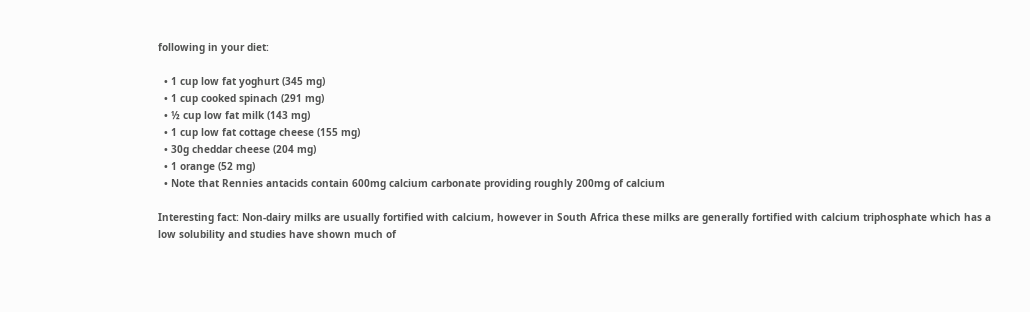following in your diet:

  • 1 cup low fat yoghurt (345 mg)
  • 1 cup cooked spinach (291 mg)
  • ½ cup low fat milk (143 mg)
  • 1 cup low fat cottage cheese (155 mg)
  • 30g cheddar cheese (204 mg)
  • 1 orange (52 mg)
  • Note that Rennies antacids contain 600mg calcium carbonate providing roughly 200mg of calcium

Interesting fact: Non-dairy milks are usually fortified with calcium, however in South Africa these milks are generally fortified with calcium triphosphate which has a low solubility and studies have shown much of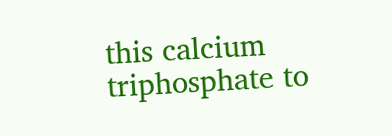this calcium triphosphate to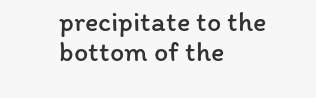precipitate to the bottom of the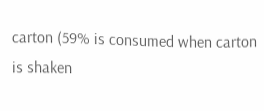carton (59% is consumed when carton is shaken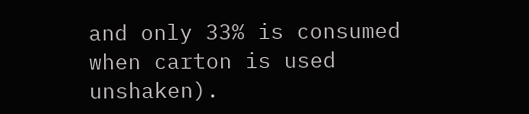and only 33% is consumed when carton is used unshaken).